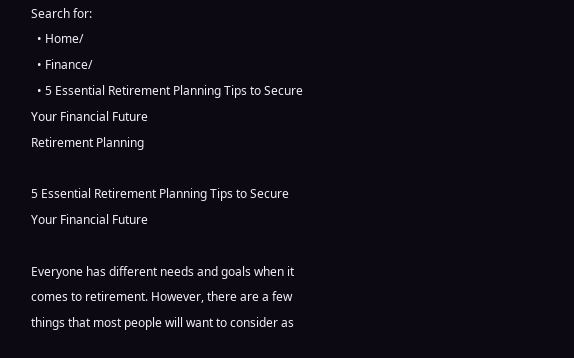Search for:
  • Home/
  • Finance/
  • 5 Essential Retirement Planning Tips to Secure Your Financial Future
Retirement Planning

5 Essential Retirement Planning Tips to Secure Your Financial Future

Everyone has different needs and goals when it comes to retirement. However, there are a few things that most people will want to consider as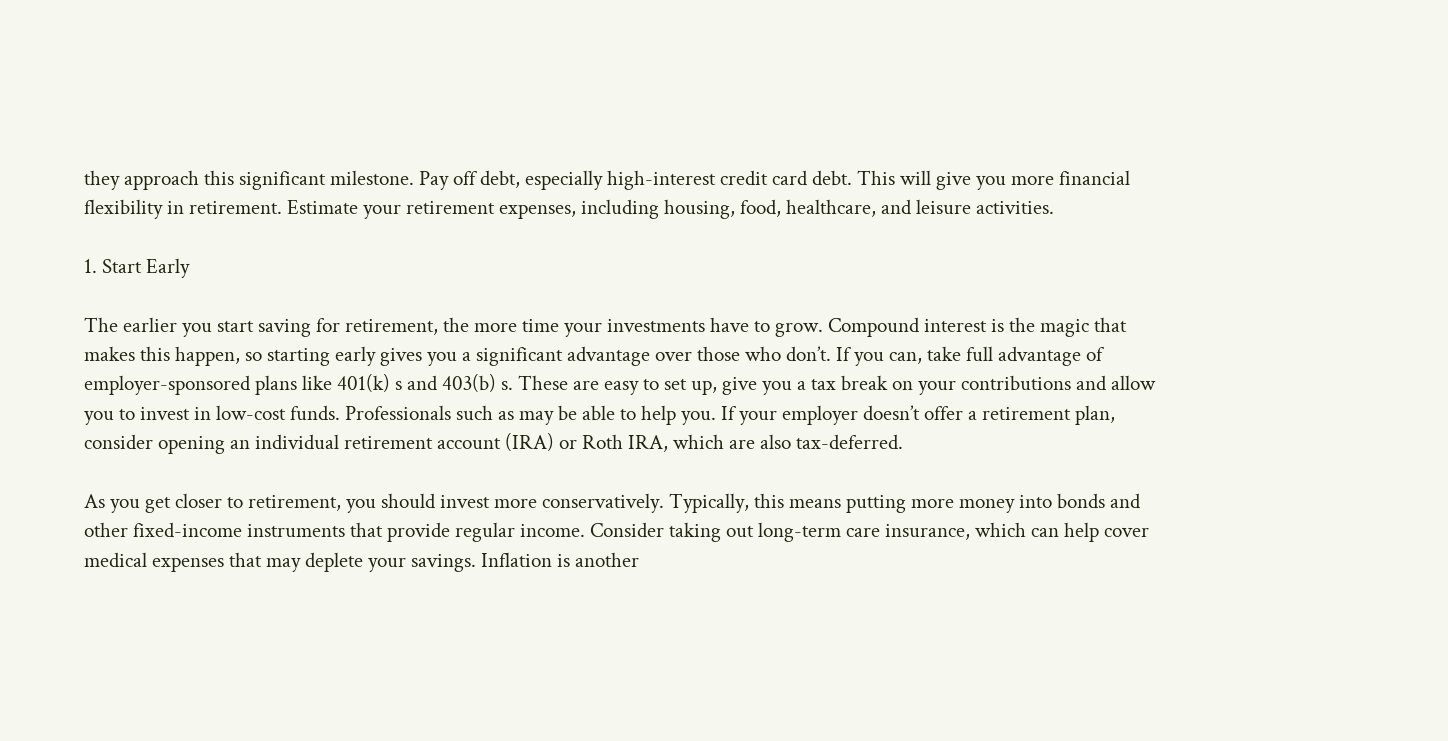they approach this significant milestone. Pay off debt, especially high-interest credit card debt. This will give you more financial flexibility in retirement. Estimate your retirement expenses, including housing, food, healthcare, and leisure activities.

1. Start Early

The earlier you start saving for retirement, the more time your investments have to grow. Compound interest is the magic that makes this happen, so starting early gives you a significant advantage over those who don’t. If you can, take full advantage of employer-sponsored plans like 401(k) s and 403(b) s. These are easy to set up, give you a tax break on your contributions and allow you to invest in low-cost funds. Professionals such as may be able to help you. If your employer doesn’t offer a retirement plan, consider opening an individual retirement account (IRA) or Roth IRA, which are also tax-deferred.

As you get closer to retirement, you should invest more conservatively. Typically, this means putting more money into bonds and other fixed-income instruments that provide regular income. Consider taking out long-term care insurance, which can help cover medical expenses that may deplete your savings. Inflation is another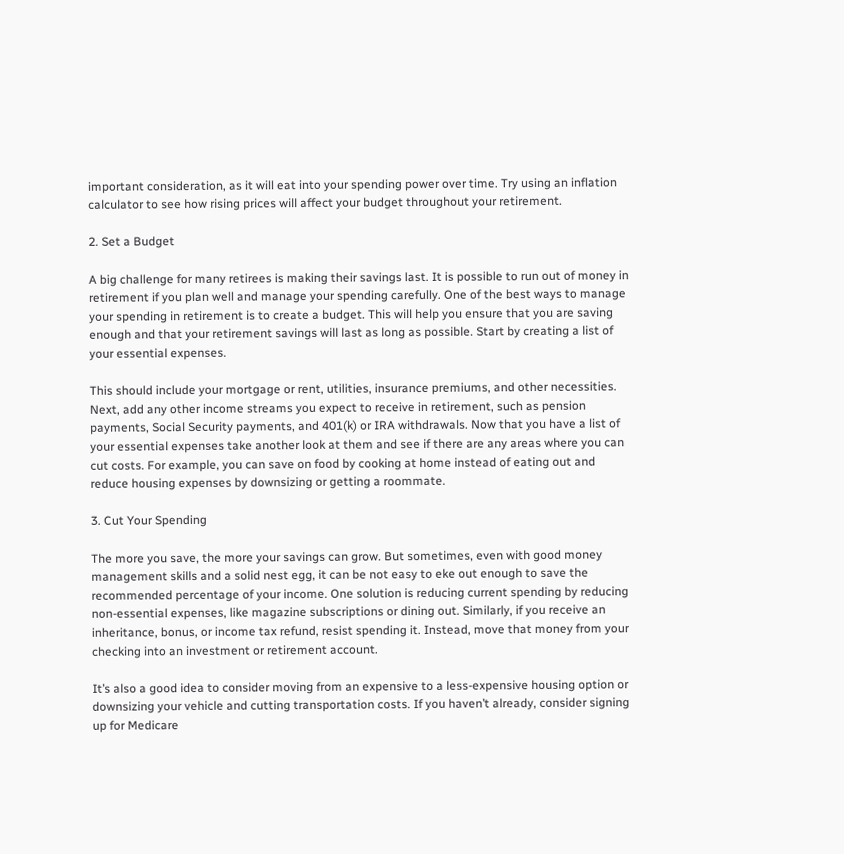important consideration, as it will eat into your spending power over time. Try using an inflation calculator to see how rising prices will affect your budget throughout your retirement.

2. Set a Budget

A big challenge for many retirees is making their savings last. It is possible to run out of money in retirement if you plan well and manage your spending carefully. One of the best ways to manage your spending in retirement is to create a budget. This will help you ensure that you are saving enough and that your retirement savings will last as long as possible. Start by creating a list of your essential expenses.

This should include your mortgage or rent, utilities, insurance premiums, and other necessities. Next, add any other income streams you expect to receive in retirement, such as pension payments, Social Security payments, and 401(k) or IRA withdrawals. Now that you have a list of your essential expenses take another look at them and see if there are any areas where you can cut costs. For example, you can save on food by cooking at home instead of eating out and reduce housing expenses by downsizing or getting a roommate.

3. Cut Your Spending

The more you save, the more your savings can grow. But sometimes, even with good money management skills and a solid nest egg, it can be not easy to eke out enough to save the recommended percentage of your income. One solution is reducing current spending by reducing non-essential expenses, like magazine subscriptions or dining out. Similarly, if you receive an inheritance, bonus, or income tax refund, resist spending it. Instead, move that money from your checking into an investment or retirement account.

It’s also a good idea to consider moving from an expensive to a less-expensive housing option or downsizing your vehicle and cutting transportation costs. If you haven’t already, consider signing up for Medicare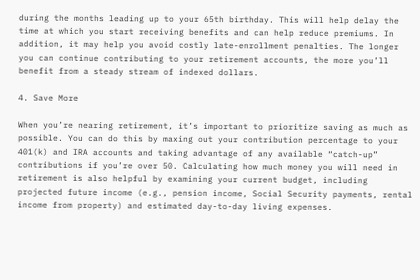during the months leading up to your 65th birthday. This will help delay the time at which you start receiving benefits and can help reduce premiums. In addition, it may help you avoid costly late-enrollment penalties. The longer you can continue contributing to your retirement accounts, the more you’ll benefit from a steady stream of indexed dollars.

4. Save More

When you’re nearing retirement, it’s important to prioritize saving as much as possible. You can do this by maxing out your contribution percentage to your 401(k) and IRA accounts and taking advantage of any available “catch-up” contributions if you’re over 50. Calculating how much money you will need in retirement is also helpful by examining your current budget, including projected future income (e.g., pension income, Social Security payments, rental income from property) and estimated day-to-day living expenses.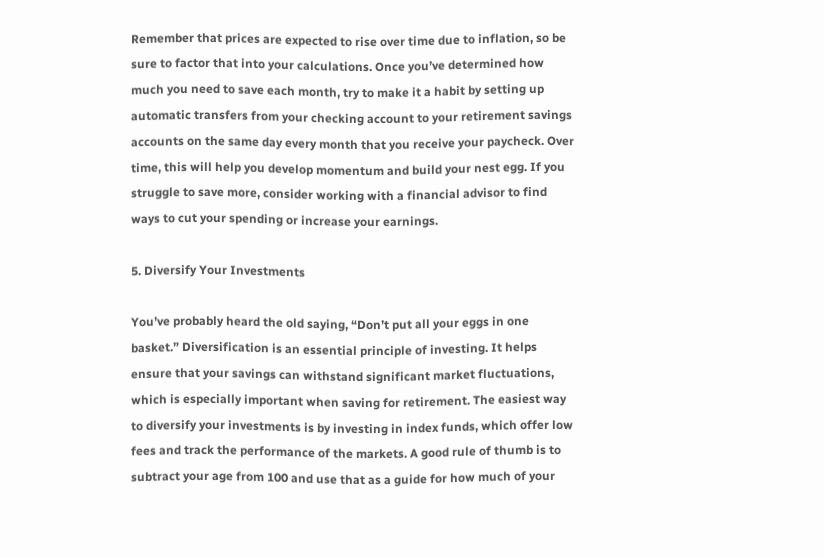Remember that prices are expected to rise over time due to inflation, so be sure to factor that into your calculations. Once you’ve determined how much you need to save each month, try to make it a habit by setting up automatic transfers from your checking account to your retirement savings accounts on the same day every month that you receive your paycheck. Over time, this will help you develop momentum and build your nest egg. If you struggle to save more, consider working with a financial advisor to find ways to cut your spending or increase your earnings.

5. Diversify Your Investments

You’ve probably heard the old saying, “Don’t put all your eggs in one basket.” Diversification is an essential principle of investing. It helps ensure that your savings can withstand significant market fluctuations, which is especially important when saving for retirement. The easiest way to diversify your investments is by investing in index funds, which offer low fees and track the performance of the markets. A good rule of thumb is to subtract your age from 100 and use that as a guide for how much of your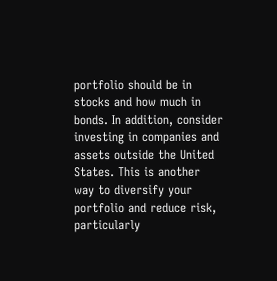portfolio should be in stocks and how much in bonds. In addition, consider investing in companies and assets outside the United States. This is another way to diversify your portfolio and reduce risk, particularly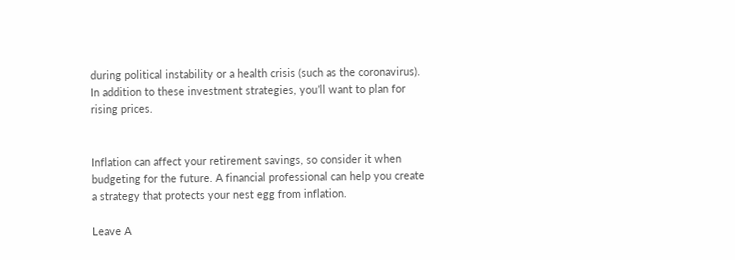during political instability or a health crisis (such as the coronavirus). In addition to these investment strategies, you’ll want to plan for rising prices.


Inflation can affect your retirement savings, so consider it when budgeting for the future. A financial professional can help you create a strategy that protects your nest egg from inflation.

Leave A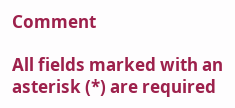Comment

All fields marked with an asterisk (*) are required